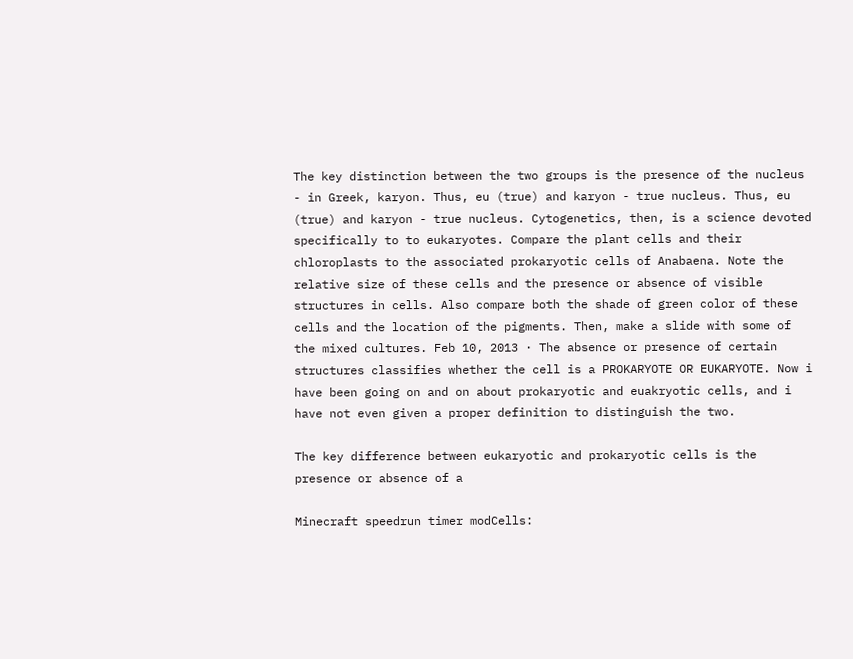The key distinction between the two groups is the presence of the nucleus - in Greek, karyon. Thus, eu (true) and karyon - true nucleus. Thus, eu (true) and karyon - true nucleus. Cytogenetics, then, is a science devoted specifically to to eukaryotes. Compare the plant cells and their chloroplasts to the associated prokaryotic cells of Anabaena. Note the relative size of these cells and the presence or absence of visible structures in cells. Also compare both the shade of green color of these cells and the location of the pigments. Then, make a slide with some of the mixed cultures. Feb 10, 2013 · The absence or presence of certain structures classifies whether the cell is a PROKARYOTE OR EUKARYOTE. Now i have been going on and on about prokaryotic and euakryotic cells, and i have not even given a proper definition to distinguish the two.

The key difference between eukaryotic and prokaryotic cells is the presence or absence of a

Minecraft speedrun timer modCells: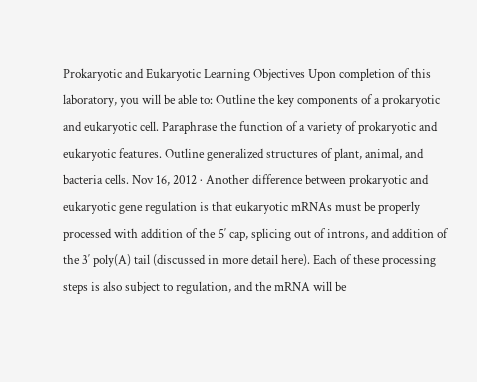Prokaryotic and Eukaryotic Learning Objectives Upon completion of this laboratory, you will be able to: Outline the key components of a prokaryotic and eukaryotic cell. Paraphrase the function of a variety of prokaryotic and eukaryotic features. Outline generalized structures of plant, animal, and bacteria cells. Nov 16, 2012 · Another difference between prokaryotic and eukaryotic gene regulation is that eukaryotic mRNAs must be properly processed with addition of the 5′ cap, splicing out of introns, and addition of the 3′ poly(A) tail (discussed in more detail here). Each of these processing steps is also subject to regulation, and the mRNA will be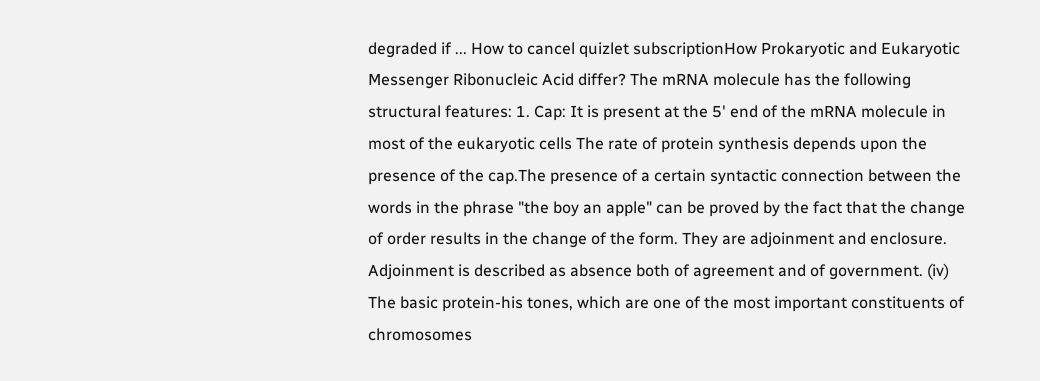degraded if ... How to cancel quizlet subscriptionHow Prokaryotic and Eukaryotic Messenger Ribonucleic Acid differ? The mRNA molecule has the following structural features: 1. Cap: It is present at the 5' end of the mRNA molecule in most of the eukaryotic cells The rate of protein synthesis depends upon the presence of the cap.The presence of a certain syntactic connection between the words in the phrase "the boy an apple" can be proved by the fact that the change of order results in the change of the form. They are adjoinment and enclosure. Adjoinment is described as absence both of agreement and of government. (iv) The basic protein-his tones, which are one of the most important constituents of chromosomes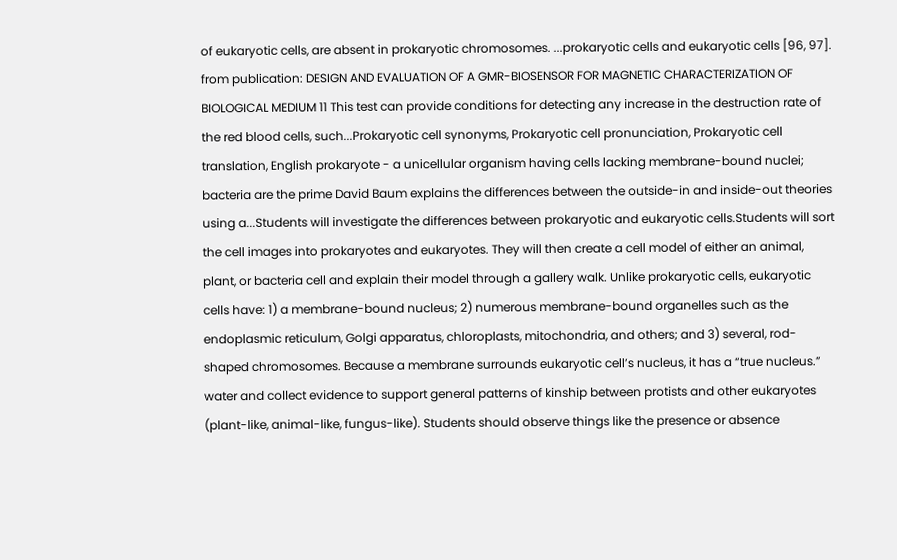of eukaryotic cells, are absent in prokaryotic chromosomes. ...prokaryotic cells and eukaryotic cells [96, 97]. from publication: DESIGN AND EVALUATION OF A GMR-BIOSENSOR FOR MAGNETIC CHARACTERIZATION OF BIOLOGICAL MEDIUM 11 This test can provide conditions for detecting any increase in the destruction rate of the red blood cells, such...Prokaryotic cell synonyms, Prokaryotic cell pronunciation, Prokaryotic cell translation, English prokaryote - a unicellular organism having cells lacking membrane-bound nuclei; bacteria are the prime David Baum explains the differences between the outside-in and inside-out theories using a...Students will investigate the differences between prokaryotic and eukaryotic cells.Students will sort the cell images into prokaryotes and eukaryotes. They will then create a cell model of either an animal, plant, or bacteria cell and explain their model through a gallery walk. Unlike prokaryotic cells, eukaryotic cells have: 1) a membrane-bound nucleus; 2) numerous membrane-bound organelles such as the endoplasmic reticulum, Golgi apparatus, chloroplasts, mitochondria, and others; and 3) several, rod-shaped chromosomes. Because a membrane surrounds eukaryotic cell’s nucleus, it has a “true nucleus.” water and collect evidence to support general patterns of kinship between protists and other eukaryotes (plant-like, animal-like, fungus-like). Students should observe things like the presence or absence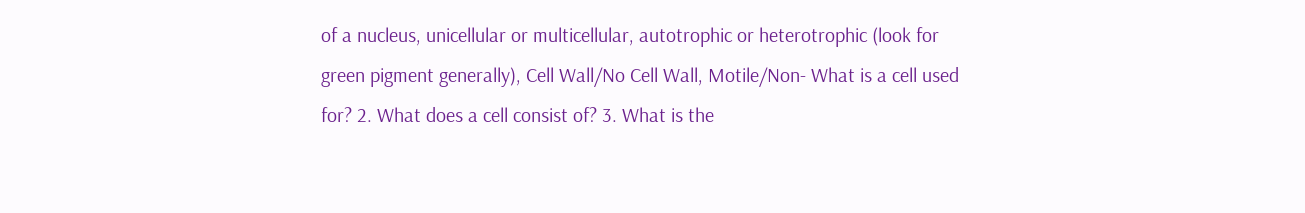of a nucleus, unicellular or multicellular, autotrophic or heterotrophic (look for green pigment generally), Cell Wall/No Cell Wall, Motile/Non- What is a cell used for? 2. What does a cell consist of? 3. What is the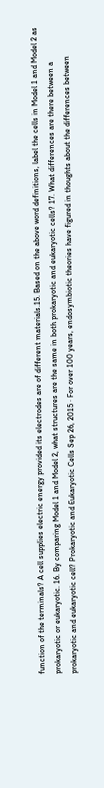function of the terminals? A cell supplies electric energy provided its electrodes are of different materials.15. Based on the above word definitions, label the cells in Model 1 and Model 2 as prokaryotic or eukaryotic. 16. By comparing Model 1 and Model 2, what structures are the same in both prokaryotic and eukaryotic cells? 17. What differences are there between a prokaryotic and eukaryotic cell? Prokaryotic and Eukaryotic Cells Sep 26, 2015 · For over 100 years, endosymbiotic theories have figured in thoughts about the differences between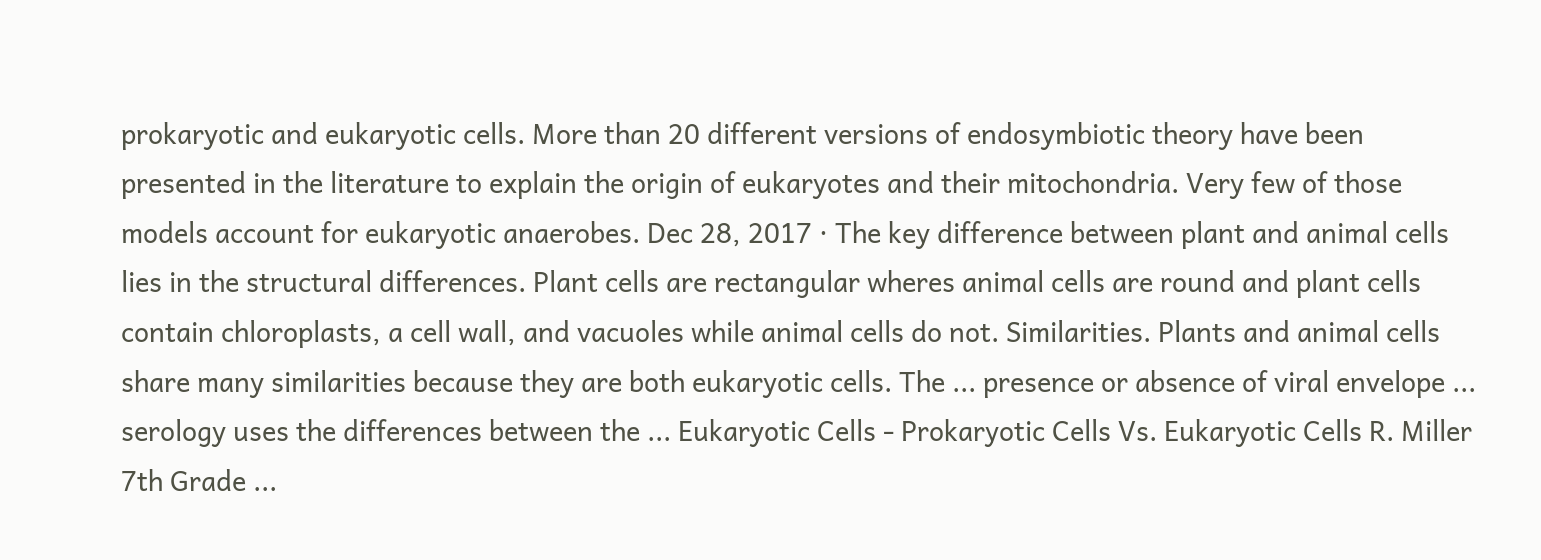prokaryotic and eukaryotic cells. More than 20 different versions of endosymbiotic theory have been presented in the literature to explain the origin of eukaryotes and their mitochondria. Very few of those models account for eukaryotic anaerobes. Dec 28, 2017 · The key difference between plant and animal cells lies in the structural differences. Plant cells are rectangular wheres animal cells are round and plant cells contain chloroplasts, a cell wall, and vacuoles while animal cells do not. Similarities. Plants and animal cells share many similarities because they are both eukaryotic cells. The ... presence or absence of viral envelope ... serology uses the differences between the ... Eukaryotic Cells - Prokaryotic Cells Vs. Eukaryotic Cells R. Miller 7th Grade ...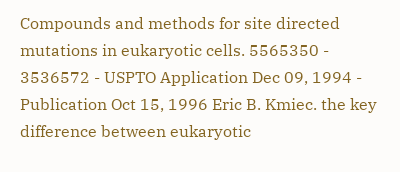Compounds and methods for site directed mutations in eukaryotic cells. 5565350 - 3536572 - USPTO Application Dec 09, 1994 - Publication Oct 15, 1996 Eric B. Kmiec. the key difference between eukaryotic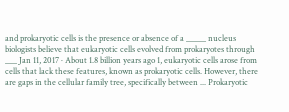and prokaryotic cells is the presence or absence of a _____ nucleus biologists believe that eukaryotic cells evolved from prokaryotes through ___ Jan 11, 2017 · About 1.8 billion years ago 1, eukaryotic cells arose from cells that lack these features, known as prokaryotic cells. However, there are gaps in the cellular family tree, specifically between ... Prokaryotic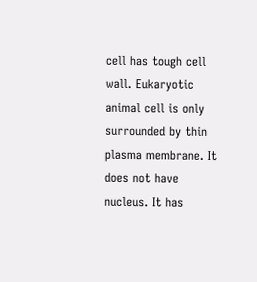cell has tough cell wall. Eukaryotic animal cell is only surrounded by thin plasma membrane. It does not have nucleus. It has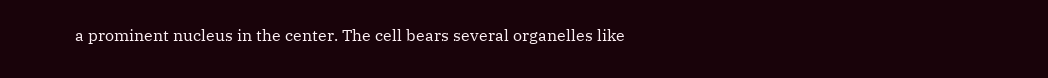a prominent nucleus in the center. The cell bears several organelles like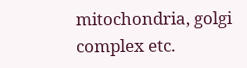mitochondria, golgi complex etc.